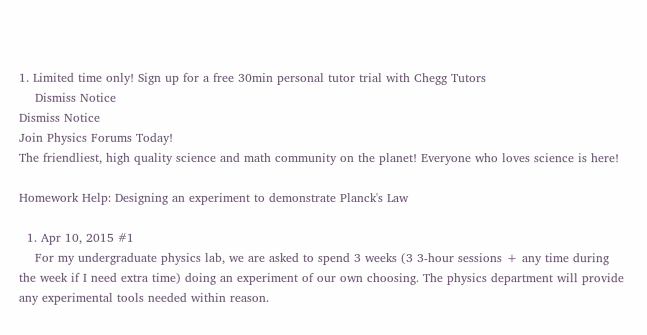1. Limited time only! Sign up for a free 30min personal tutor trial with Chegg Tutors
    Dismiss Notice
Dismiss Notice
Join Physics Forums Today!
The friendliest, high quality science and math community on the planet! Everyone who loves science is here!

Homework Help: Designing an experiment to demonstrate Planck's Law

  1. Apr 10, 2015 #1
    For my undergraduate physics lab, we are asked to spend 3 weeks (3 3-hour sessions + any time during the week if I need extra time) doing an experiment of our own choosing. The physics department will provide any experimental tools needed within reason.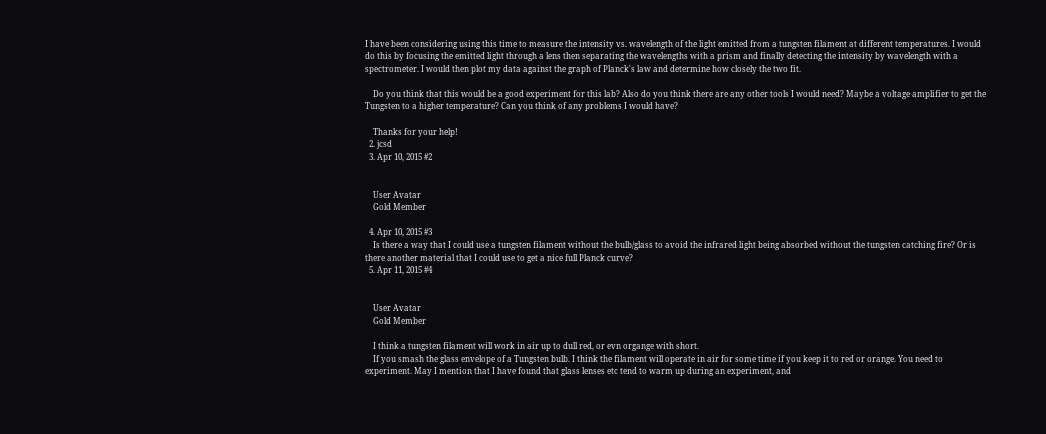I have been considering using this time to measure the intensity vs. wavelength of the light emitted from a tungsten filament at different temperatures. I would do this by focusing the emitted light through a lens then separating the wavelengths with a prism and finally detecting the intensity by wavelength with a spectrometer. I would then plot my data against the graph of Planck's law and determine how closely the two fit.

    Do you think that this would be a good experiment for this lab? Also do you think there are any other tools I would need? Maybe a voltage amplifier to get the Tungsten to a higher temperature? Can you think of any problems I would have?

    Thanks for your help!
  2. jcsd
  3. Apr 10, 2015 #2


    User Avatar
    Gold Member

  4. Apr 10, 2015 #3
    Is there a way that I could use a tungsten filament without the bulb/glass to avoid the infrared light being absorbed without the tungsten catching fire? Or is there another material that I could use to get a nice full Planck curve?
  5. Apr 11, 2015 #4


    User Avatar
    Gold Member

    I think a tungsten filament will work in air up to dull red, or evn organge with short.
    If you smash the glass envelope of a Tungsten bulb. I think the filament will operate in air for some time if you keep it to red or orange. You need to experiment. May I mention that I have found that glass lenses etc tend to warm up during an experiment, and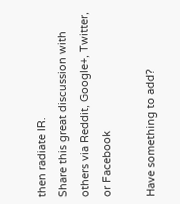then radiate IR.
Share this great discussion with others via Reddit, Google+, Twitter, or Facebook

Have something to add?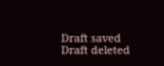Draft saved Draft deleted